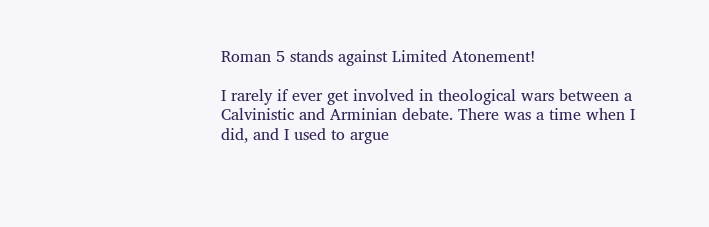Roman 5 stands against Limited Atonement!

I rarely if ever get involved in theological wars between a  Calvinistic and Arminian debate. There was a time when I did, and I used to argue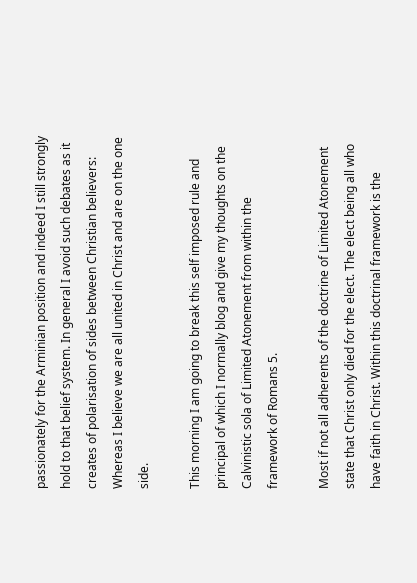passionately for the Arminian position and indeed I still strongly hold to that belief system. In general I avoid such debates as it creates of polarisation of sides between Christian believers: Whereas I believe we are all united in Christ and are on the one side.

This morning I am going to break this self imposed rule and principal of which I normally blog and give my thoughts on the Calvinistic sola of Limited Atonement from within the framework of Romans 5.

Most if not all adherents of the doctrine of Limited Atonement state that Christ only died for the elect. The elect being all who have faith in Christ. Within this doctrinal framework is the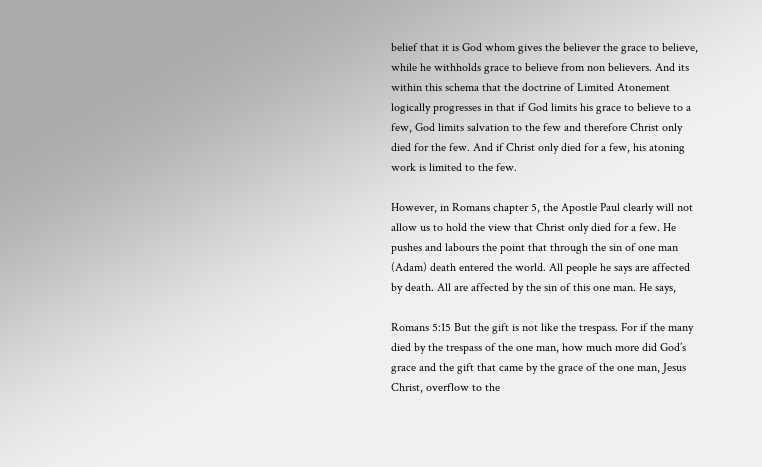belief that it is God whom gives the believer the grace to believe, while he withholds grace to believe from non believers. And its within this schema that the doctrine of Limited Atonement logically progresses in that if God limits his grace to believe to a few, God limits salvation to the few and therefore Christ only died for the few. And if Christ only died for a few, his atoning work is limited to the few.

However, in Romans chapter 5, the Apostle Paul clearly will not allow us to hold the view that Christ only died for a few. He pushes and labours the point that through the sin of one man (Adam) death entered the world. All people he says are affected by death. All are affected by the sin of this one man. He says,

Romans 5:15 But the gift is not like the trespass. For if the many died by the trespass of the one man, how much more did God’s grace and the gift that came by the grace of the one man, Jesus Christ, overflow to the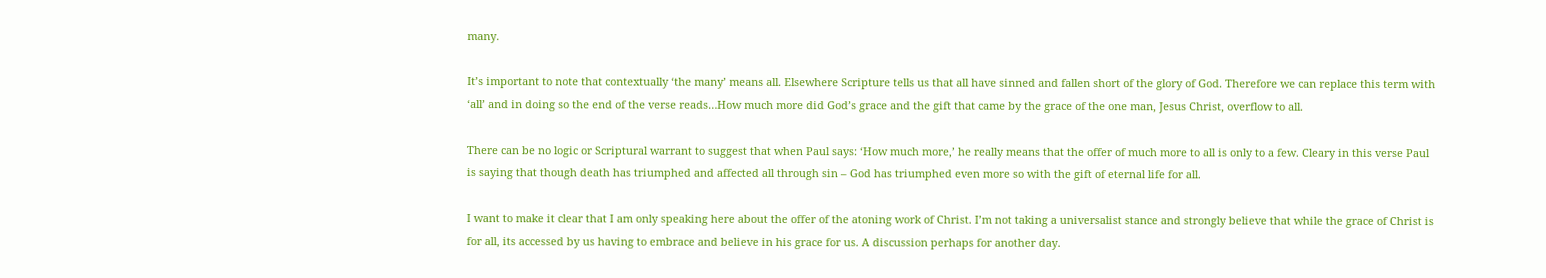many.

It’s important to note that contextually ‘the many’ means all. Elsewhere Scripture tells us that all have sinned and fallen short of the glory of God. Therefore we can replace this term with ‘all’ and in doing so the end of the verse reads…How much more did God’s grace and the gift that came by the grace of the one man, Jesus Christ, overflow to all.

There can be no logic or Scriptural warrant to suggest that when Paul says: ‘How much more,’ he really means that the offer of much more to all is only to a few. Cleary in this verse Paul is saying that though death has triumphed and affected all through sin – God has triumphed even more so with the gift of eternal life for all.

I want to make it clear that I am only speaking here about the offer of the atoning work of Christ. I’m not taking a universalist stance and strongly believe that while the grace of Christ is for all, its accessed by us having to embrace and believe in his grace for us. A discussion perhaps for another day.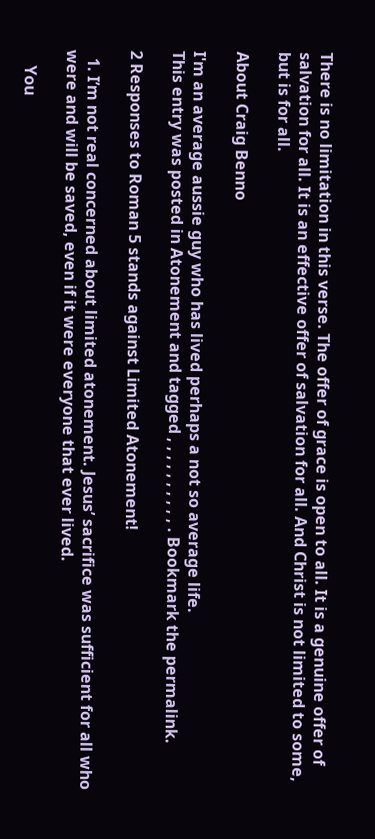There is no limitation in this verse. The offer of grace is open to all. It is a genuine offer of salvation for all. It is an effective offer of salvation for all. And Christ is not limited to some, but is for all.

About Craig Benno

I'm an average aussie guy who has lived perhaps a not so average life.
This entry was posted in Atonement and tagged , , , , , , , , , , . Bookmark the permalink.

2 Responses to Roman 5 stands against Limited Atonement!

  1. I’m not real concerned about limited atonement. Jesus’ sacrifice was sufficient for all who were and will be saved, even if it were everyone that ever lived.

    You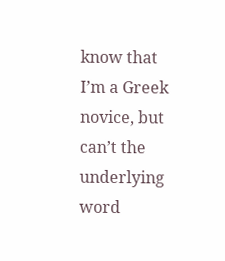know that I’m a Greek novice, but can’t the underlying word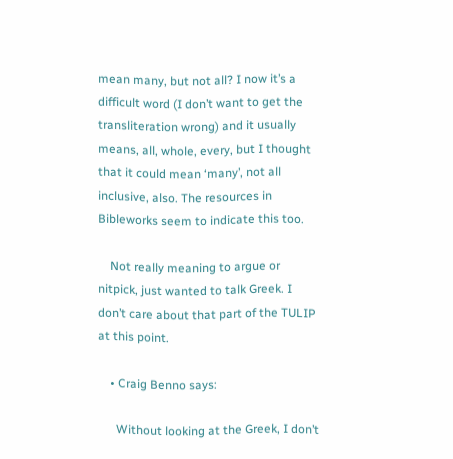mean many, but not all? I now it’s a difficult word (I don’t want to get the transliteration wrong) and it usually means, all, whole, every, but I thought that it could mean ‘many’, not all inclusive, also. The resources in Bibleworks seem to indicate this too.

    Not really meaning to argue or nitpick, just wanted to talk Greek. I don’t care about that part of the TULIP at this point.

    • Craig Benno says:

      Without looking at the Greek, I don’t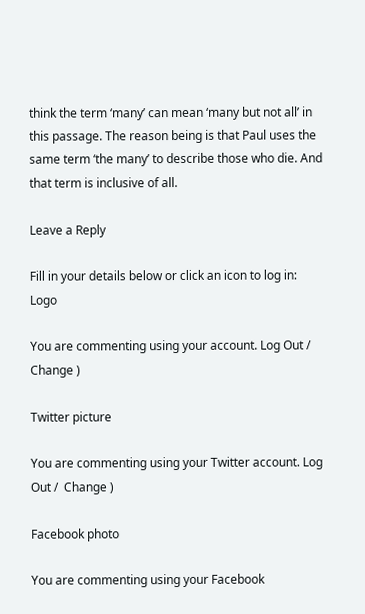think the term ‘many’ can mean ‘many but not all’ in this passage. The reason being is that Paul uses the same term ‘the many’ to describe those who die. And that term is inclusive of all.

Leave a Reply

Fill in your details below or click an icon to log in: Logo

You are commenting using your account. Log Out /  Change )

Twitter picture

You are commenting using your Twitter account. Log Out /  Change )

Facebook photo

You are commenting using your Facebook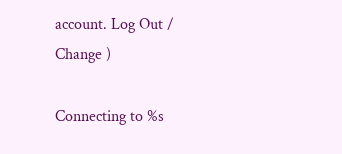account. Log Out /  Change )

Connecting to %s